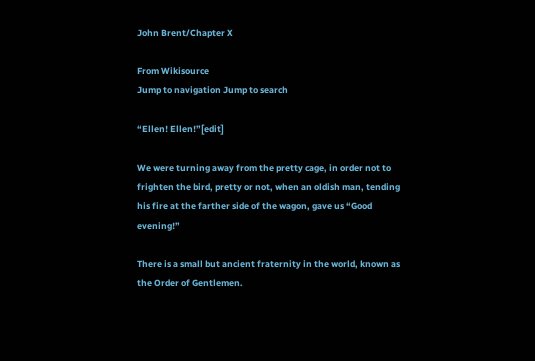John Brent/Chapter X

From Wikisource
Jump to navigation Jump to search

“Ellen! Ellen!”[edit]

We were turning away from the pretty cage, in order not to frighten the bird, pretty or not, when an oldish man, tending his fire at the farther side of the wagon, gave us “Good evening!”

There is a small but ancient fraternity in the world, known as the Order of Gentlemen.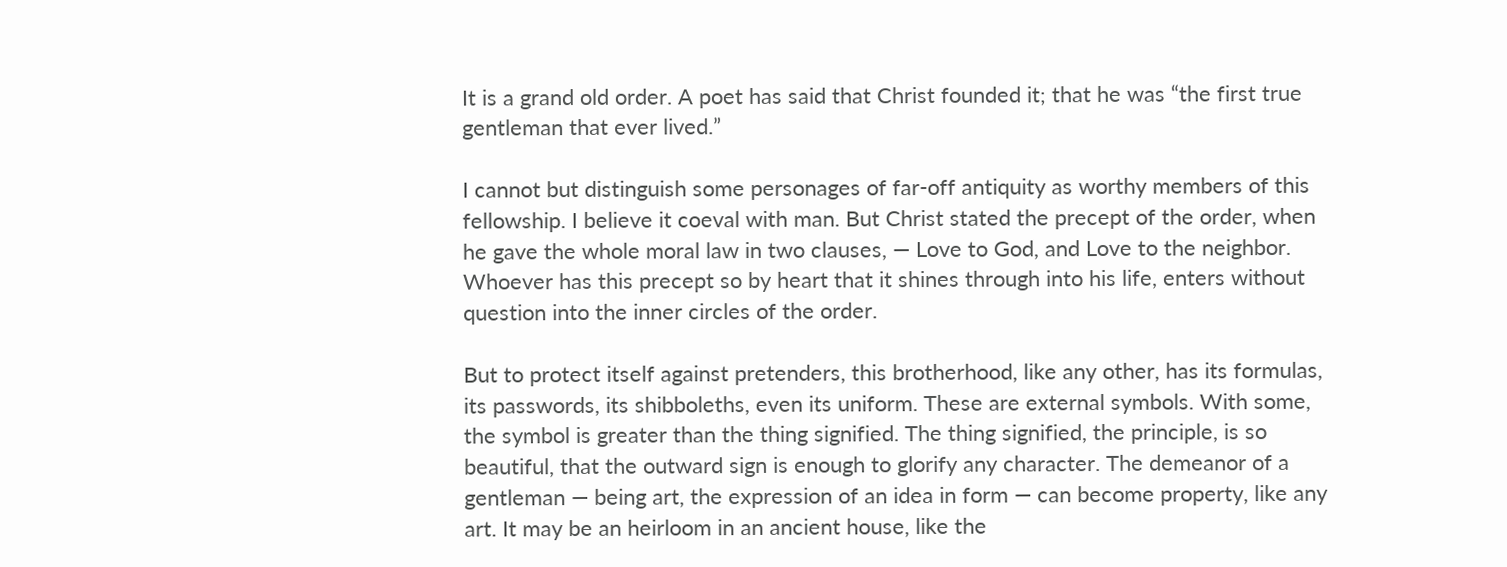It is a grand old order. A poet has said that Christ founded it; that he was “the first true gentleman that ever lived.”

I cannot but distinguish some personages of far-off antiquity as worthy members of this fellowship. I believe it coeval with man. But Christ stated the precept of the order, when he gave the whole moral law in two clauses, — Love to God, and Love to the neighbor. Whoever has this precept so by heart that it shines through into his life, enters without question into the inner circles of the order.

But to protect itself against pretenders, this brotherhood, like any other, has its formulas, its passwords, its shibboleths, even its uniform. These are external symbols. With some, the symbol is greater than the thing signified. The thing signified, the principle, is so beautiful, that the outward sign is enough to glorify any character. The demeanor of a gentleman — being art, the expression of an idea in form — can become property, like any art. It may be an heirloom in an ancient house, like the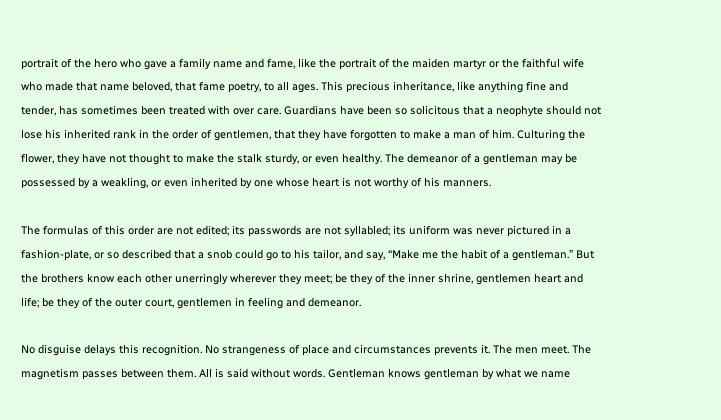portrait of the hero who gave a family name and fame, like the portrait of the maiden martyr or the faithful wife who made that name beloved, that fame poetry, to all ages. This precious inheritance, like anything fine and tender, has sometimes been treated with over care. Guardians have been so solicitous that a neophyte should not lose his inherited rank in the order of gentlemen, that they have forgotten to make a man of him. Culturing the flower, they have not thought to make the stalk sturdy, or even healthy. The demeanor of a gentleman may be possessed by a weakling, or even inherited by one whose heart is not worthy of his manners.

The formulas of this order are not edited; its passwords are not syllabled; its uniform was never pictured in a fashion-plate, or so described that a snob could go to his tailor, and say, “Make me the habit of a gentleman.” But the brothers know each other unerringly wherever they meet; be they of the inner shrine, gentlemen heart and life; be they of the outer court, gentlemen in feeling and demeanor.

No disguise delays this recognition. No strangeness of place and circumstances prevents it. The men meet. The magnetism passes between them. All is said without words. Gentleman knows gentleman by what we name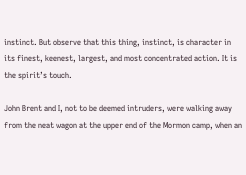instinct. But observe that this thing, instinct, is character in its finest, keenest, largest, and most concentrated action. It is the spirit’s touch.

John Brent and I, not to be deemed intruders, were walking away from the neat wagon at the upper end of the Mormon camp, when an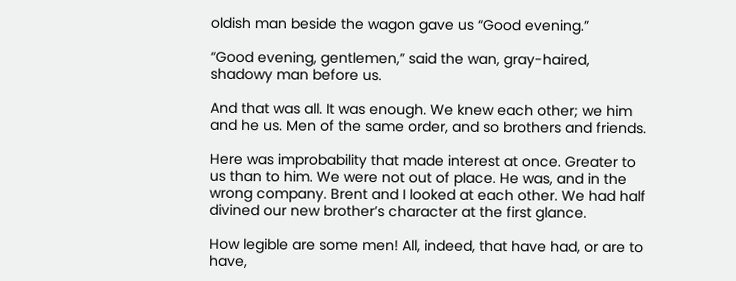oldish man beside the wagon gave us “Good evening.”

“Good evening, gentlemen,” said the wan, gray-haired, shadowy man before us.

And that was all. It was enough. We knew each other; we him and he us. Men of the same order, and so brothers and friends.

Here was improbability that made interest at once. Greater to us than to him. We were not out of place. He was, and in the wrong company. Brent and I looked at each other. We had half divined our new brother’s character at the first glance.

How legible are some men! All, indeed, that have had, or are to have,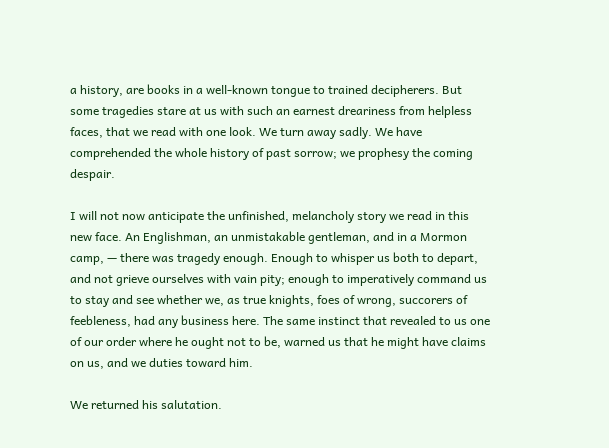a history, are books in a well-known tongue to trained decipherers. But some tragedies stare at us with such an earnest dreariness from helpless faces, that we read with one look. We turn away sadly. We have comprehended the whole history of past sorrow; we prophesy the coming despair.

I will not now anticipate the unfinished, melancholy story we read in this new face. An Englishman, an unmistakable gentleman, and in a Mormon camp, — there was tragedy enough. Enough to whisper us both to depart, and not grieve ourselves with vain pity; enough to imperatively command us to stay and see whether we, as true knights, foes of wrong, succorers of feebleness, had any business here. The same instinct that revealed to us one of our order where he ought not to be, warned us that he might have claims on us, and we duties toward him.

We returned his salutation.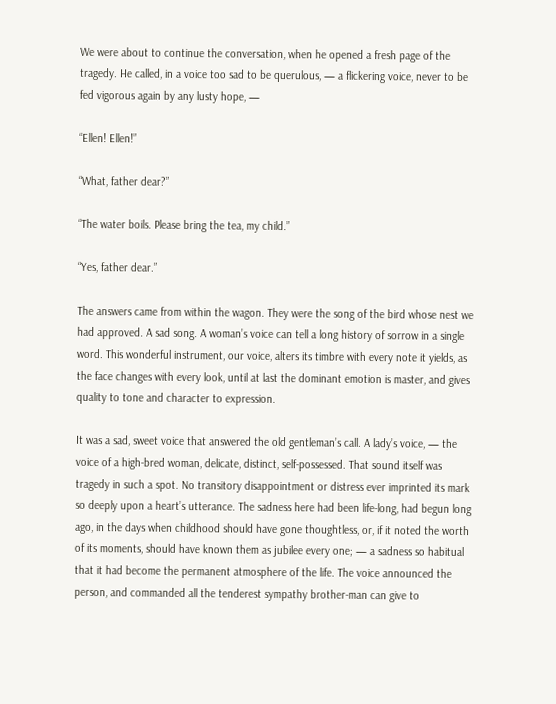We were about to continue the conversation, when he opened a fresh page of the tragedy. He called, in a voice too sad to be querulous, — a flickering voice, never to be fed vigorous again by any lusty hope, —

“Ellen! Ellen!”

“What, father dear?”

“The water boils. Please bring the tea, my child.”

“Yes, father dear.”

The answers came from within the wagon. They were the song of the bird whose nest we had approved. A sad song. A woman’s voice can tell a long history of sorrow in a single word. This wonderful instrument, our voice, alters its timbre with every note it yields, as the face changes with every look, until at last the dominant emotion is master, and gives quality to tone and character to expression.

It was a sad, sweet voice that answered the old gentleman’s call. A lady’s voice, — the voice of a high-bred woman, delicate, distinct, self-possessed. That sound itself was tragedy in such a spot. No transitory disappointment or distress ever imprinted its mark so deeply upon a heart’s utterance. The sadness here had been life-long, had begun long ago, in the days when childhood should have gone thoughtless, or, if it noted the worth of its moments, should have known them as jubilee every one; — a sadness so habitual that it had become the permanent atmosphere of the life. The voice announced the person, and commanded all the tenderest sympathy brother-man can give to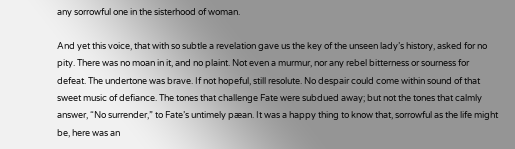any sorrowful one in the sisterhood of woman.

And yet this voice, that with so subtle a revelation gave us the key of the unseen lady’s history, asked for no pity. There was no moan in it, and no plaint. Not even a murmur, nor any rebel bitterness or sourness for defeat. The undertone was brave. If not hopeful, still resolute. No despair could come within sound of that sweet music of defiance. The tones that challenge Fate were subdued away; but not the tones that calmly answer, “No surrender,” to Fate’s untimely pæan. It was a happy thing to know that, sorrowful as the life might be, here was an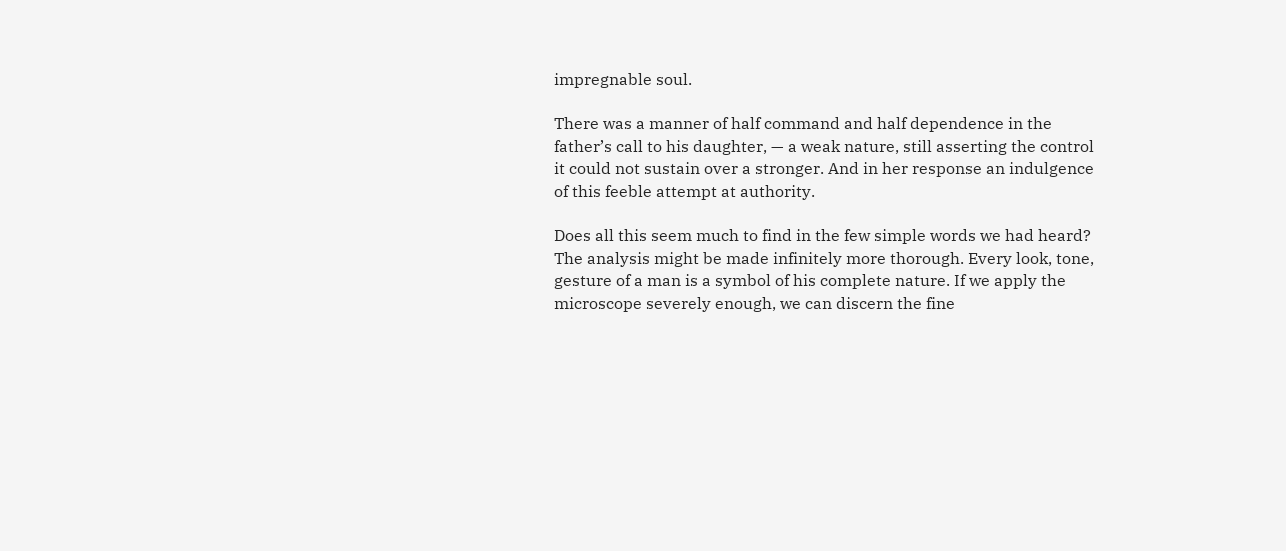impregnable soul.

There was a manner of half command and half dependence in the father’s call to his daughter, — a weak nature, still asserting the control it could not sustain over a stronger. And in her response an indulgence of this feeble attempt at authority.

Does all this seem much to find in the few simple words we had heard? The analysis might be made infinitely more thorough. Every look, tone, gesture of a man is a symbol of his complete nature. If we apply the microscope severely enough, we can discern the fine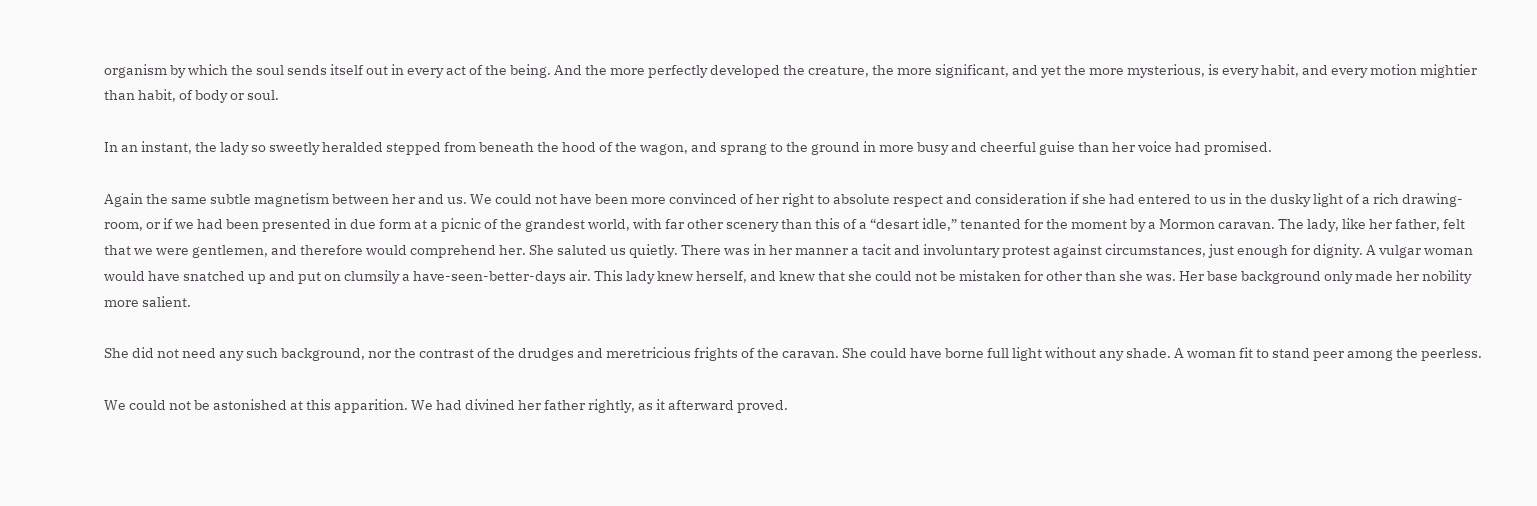organism by which the soul sends itself out in every act of the being. And the more perfectly developed the creature, the more significant, and yet the more mysterious, is every habit, and every motion mightier than habit, of body or soul.

In an instant, the lady so sweetly heralded stepped from beneath the hood of the wagon, and sprang to the ground in more busy and cheerful guise than her voice had promised.

Again the same subtle magnetism between her and us. We could not have been more convinced of her right to absolute respect and consideration if she had entered to us in the dusky light of a rich drawing-room, or if we had been presented in due form at a picnic of the grandest world, with far other scenery than this of a “desart idle,” tenanted for the moment by a Mormon caravan. The lady, like her father, felt that we were gentlemen, and therefore would comprehend her. She saluted us quietly. There was in her manner a tacit and involuntary protest against circumstances, just enough for dignity. A vulgar woman would have snatched up and put on clumsily a have-seen-better-days air. This lady knew herself, and knew that she could not be mistaken for other than she was. Her base background only made her nobility more salient.

She did not need any such background, nor the contrast of the drudges and meretricious frights of the caravan. She could have borne full light without any shade. A woman fit to stand peer among the peerless.

We could not be astonished at this apparition. We had divined her father rightly, as it afterward proved.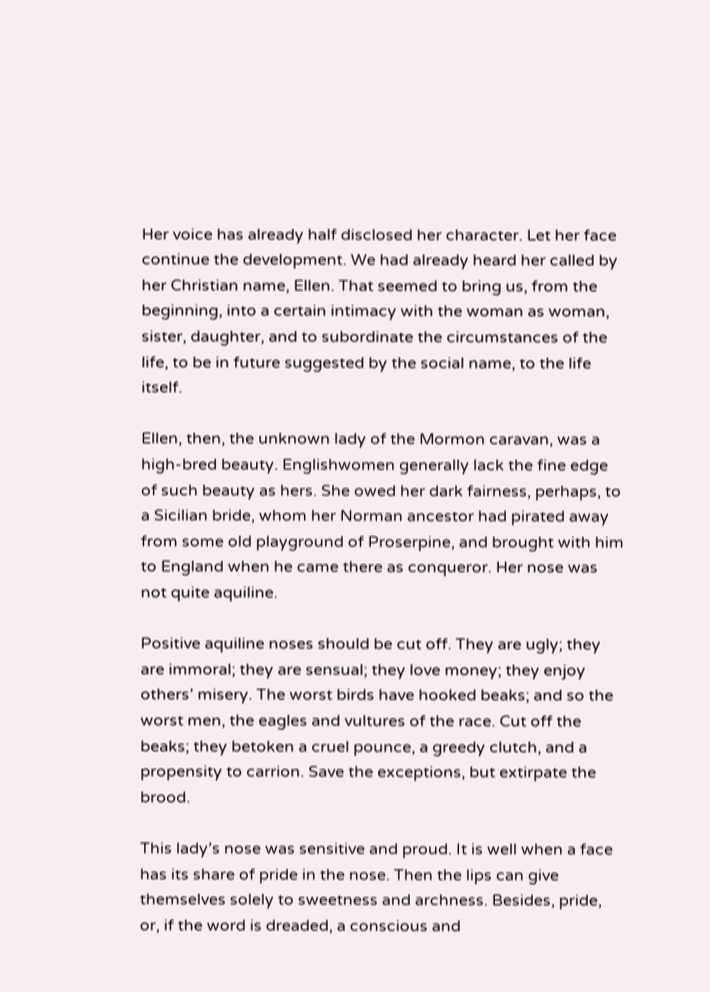Her voice has already half disclosed her character. Let her face continue the development. We had already heard her called by her Christian name, Ellen. That seemed to bring us, from the beginning, into a certain intimacy with the woman as woman, sister, daughter, and to subordinate the circumstances of the life, to be in future suggested by the social name, to the life itself.

Ellen, then, the unknown lady of the Mormon caravan, was a high-bred beauty. Englishwomen generally lack the fine edge of such beauty as hers. She owed her dark fairness, perhaps, to a Sicilian bride, whom her Norman ancestor had pirated away from some old playground of Proserpine, and brought with him to England when he came there as conqueror. Her nose was not quite aquiline.

Positive aquiline noses should be cut off. They are ugly; they are immoral; they are sensual; they love money; they enjoy others’ misery. The worst birds have hooked beaks; and so the worst men, the eagles and vultures of the race. Cut off the beaks; they betoken a cruel pounce, a greedy clutch, and a propensity to carrion. Save the exceptions, but extirpate the brood.

This lady’s nose was sensitive and proud. It is well when a face has its share of pride in the nose. Then the lips can give themselves solely to sweetness and archness. Besides, pride, or, if the word is dreaded, a conscious and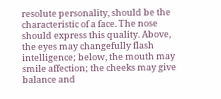resolute personality, should be the characteristic of a face. The nose should express this quality. Above, the eyes may changefully flash intelligence; below, the mouth may smile affection; the cheeks may give balance and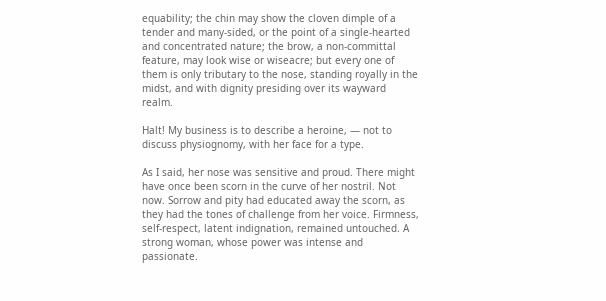equability; the chin may show the cloven dimple of a tender and many-sided, or the point of a single-hearted and concentrated nature; the brow, a non-committal feature, may look wise or wiseacre; but every one of them is only tributary to the nose, standing royally in the midst, and with dignity presiding over its wayward realm.

Halt! My business is to describe a heroine, — not to discuss physiognomy, with her face for a type.

As I said, her nose was sensitive and proud. There might have once been scorn in the curve of her nostril. Not now. Sorrow and pity had educated away the scorn, as they had the tones of challenge from her voice. Firmness, self-respect, latent indignation, remained untouched. A strong woman, whose power was intense and passionate.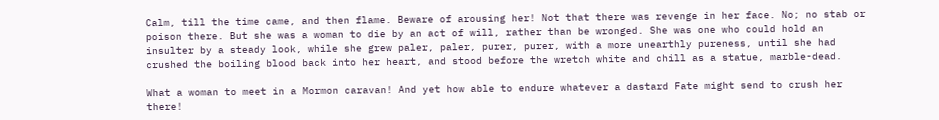Calm, till the time came, and then flame. Beware of arousing her! Not that there was revenge in her face. No; no stab or poison there. But she was a woman to die by an act of will, rather than be wronged. She was one who could hold an insulter by a steady look, while she grew paler, paler, purer, purer, with a more unearthly pureness, until she had crushed the boiling blood back into her heart, and stood before the wretch white and chill as a statue, marble-dead.

What a woman to meet in a Mormon caravan! And yet how able to endure whatever a dastard Fate might send to crush her there!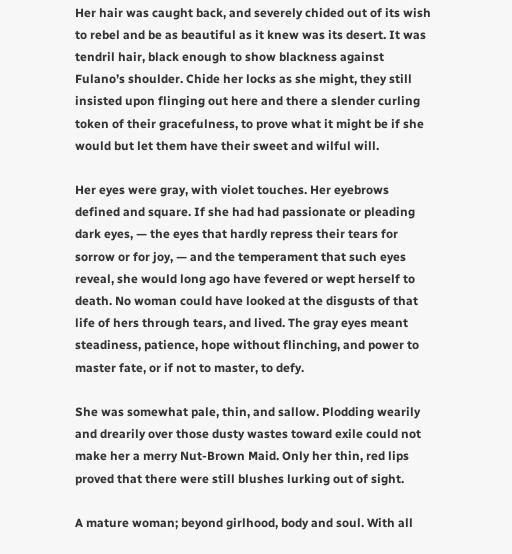Her hair was caught back, and severely chided out of its wish to rebel and be as beautiful as it knew was its desert. It was tendril hair, black enough to show blackness against Fulano’s shoulder. Chide her locks as she might, they still insisted upon flinging out here and there a slender curling token of their gracefulness, to prove what it might be if she would but let them have their sweet and wilful will.

Her eyes were gray, with violet touches. Her eyebrows defined and square. If she had had passionate or pleading dark eyes, — the eyes that hardly repress their tears for sorrow or for joy, — and the temperament that such eyes reveal, she would long ago have fevered or wept herself to death. No woman could have looked at the disgusts of that life of hers through tears, and lived. The gray eyes meant steadiness, patience, hope without flinching, and power to master fate, or if not to master, to defy.

She was somewhat pale, thin, and sallow. Plodding wearily and drearily over those dusty wastes toward exile could not make her a merry Nut-Brown Maid. Only her thin, red lips proved that there were still blushes lurking out of sight.

A mature woman; beyond girlhood, body and soul. With all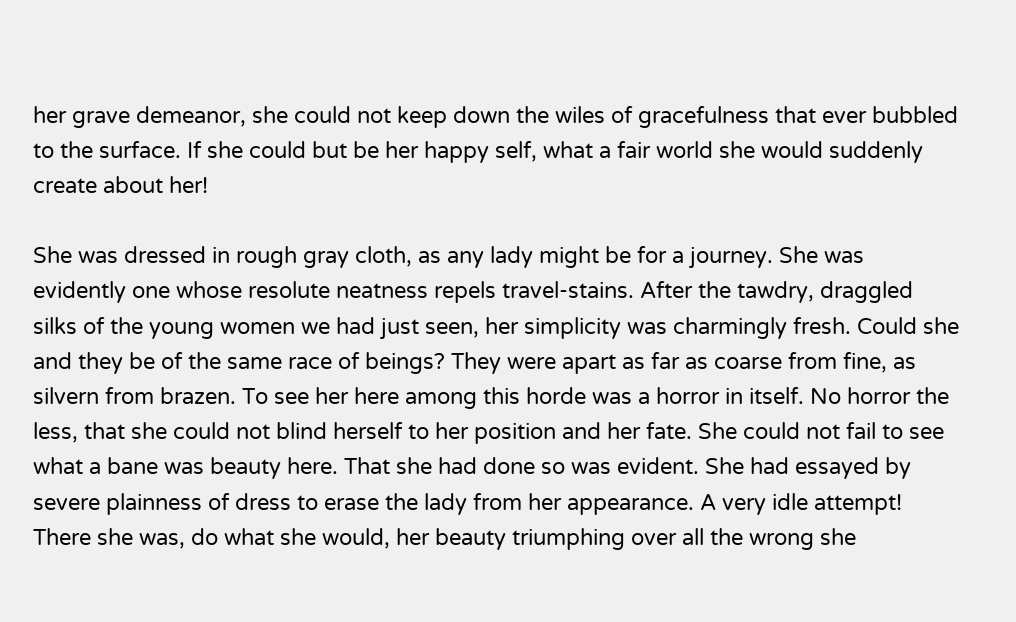her grave demeanor, she could not keep down the wiles of gracefulness that ever bubbled to the surface. If she could but be her happy self, what a fair world she would suddenly create about her!

She was dressed in rough gray cloth, as any lady might be for a journey. She was evidently one whose resolute neatness repels travel-stains. After the tawdry, draggled silks of the young women we had just seen, her simplicity was charmingly fresh. Could she and they be of the same race of beings? They were apart as far as coarse from fine, as silvern from brazen. To see her here among this horde was a horror in itself. No horror the less, that she could not blind herself to her position and her fate. She could not fail to see what a bane was beauty here. That she had done so was evident. She had essayed by severe plainness of dress to erase the lady from her appearance. A very idle attempt! There she was, do what she would, her beauty triumphing over all the wrong she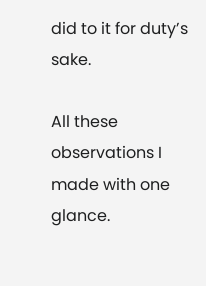did to it for duty’s sake.

All these observations I made with one glance.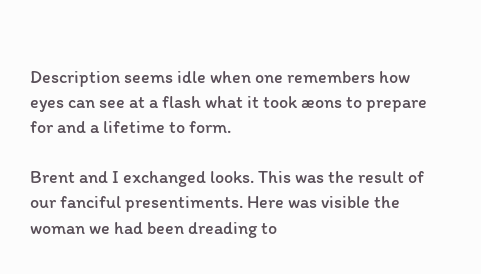Description seems idle when one remembers how eyes can see at a flash what it took æons to prepare for and a lifetime to form.

Brent and I exchanged looks. This was the result of our fanciful presentiments. Here was visible the woman we had been dreading to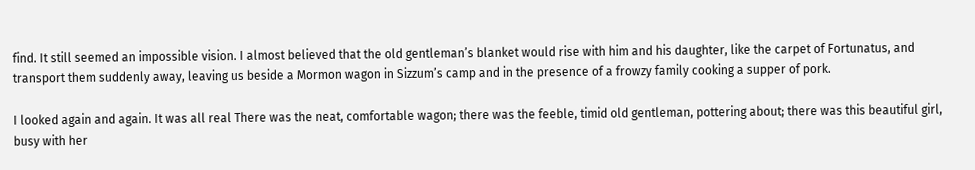find. It still seemed an impossible vision. I almost believed that the old gentleman’s blanket would rise with him and his daughter, like the carpet of Fortunatus, and transport them suddenly away, leaving us beside a Mormon wagon in Sizzum’s camp and in the presence of a frowzy family cooking a supper of pork.

I looked again and again. It was all real There was the neat, comfortable wagon; there was the feeble, timid old gentleman, pottering about; there was this beautiful girl, busy with her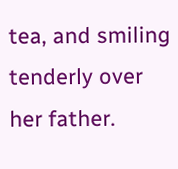tea, and smiling tenderly over her father.